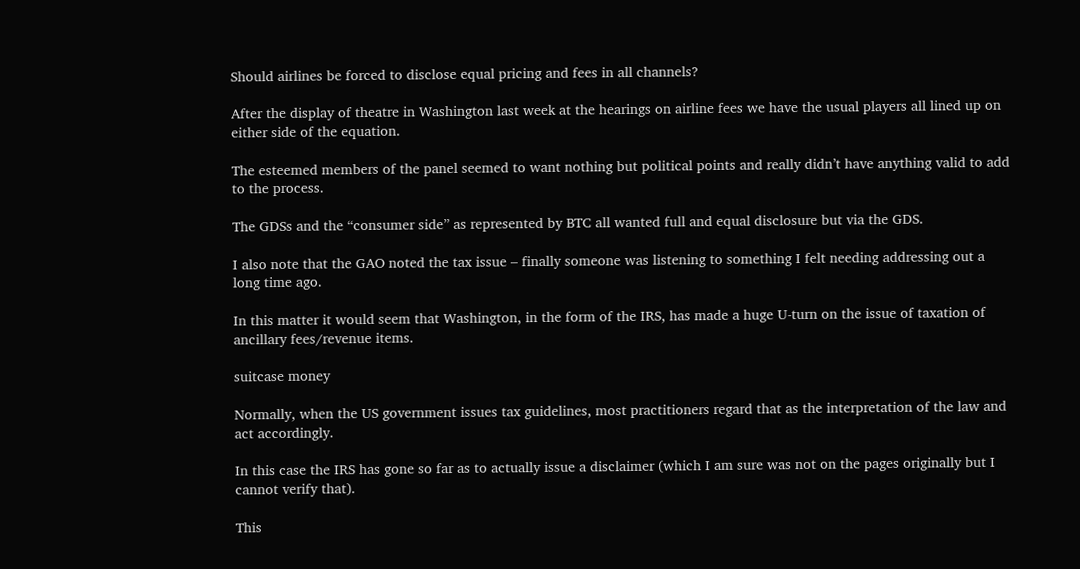Should airlines be forced to disclose equal pricing and fees in all channels?

After the display of theatre in Washington last week at the hearings on airline fees we have the usual players all lined up on either side of the equation.

The esteemed members of the panel seemed to want nothing but political points and really didn’t have anything valid to add to the process.

The GDSs and the “consumer side” as represented by BTC all wanted full and equal disclosure but via the GDS.

I also note that the GAO noted the tax issue – finally someone was listening to something I felt needing addressing out a long time ago.

In this matter it would seem that Washington, in the form of the IRS, has made a huge U-turn on the issue of taxation of ancillary fees/revenue items.

suitcase money

Normally, when the US government issues tax guidelines, most practitioners regard that as the interpretation of the law and act accordingly.

In this case the IRS has gone so far as to actually issue a disclaimer (which I am sure was not on the pages originally but I cannot verify that).

This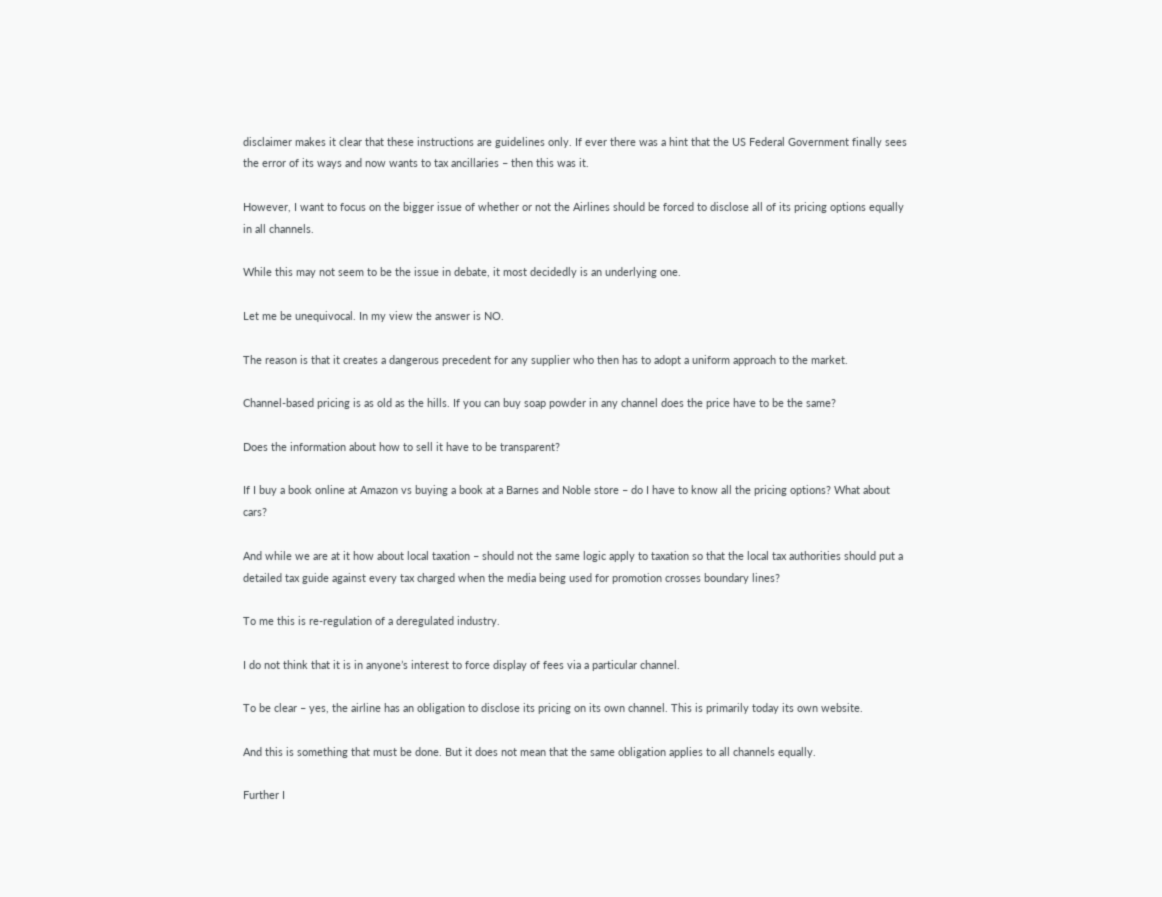disclaimer makes it clear that these instructions are guidelines only. If ever there was a hint that the US Federal Government finally sees the error of its ways and now wants to tax ancillaries – then this was it.

However, I want to focus on the bigger issue of whether or not the Airlines should be forced to disclose all of its pricing options equally in all channels.

While this may not seem to be the issue in debate, it most decidedly is an underlying one.

Let me be unequivocal. In my view the answer is NO.

The reason is that it creates a dangerous precedent for any supplier who then has to adopt a uniform approach to the market.

Channel-based pricing is as old as the hills. If you can buy soap powder in any channel does the price have to be the same?

Does the information about how to sell it have to be transparent?

If I buy a book online at Amazon vs buying a book at a Barnes and Noble store – do I have to know all the pricing options? What about cars?

And while we are at it how about local taxation – should not the same logic apply to taxation so that the local tax authorities should put a detailed tax guide against every tax charged when the media being used for promotion crosses boundary lines?

To me this is re-regulation of a deregulated industry.

I do not think that it is in anyone’s interest to force display of fees via a particular channel.

To be clear – yes, the airline has an obligation to disclose its pricing on its own channel. This is primarily today its own website.

And this is something that must be done. But it does not mean that the same obligation applies to all channels equally.

Further I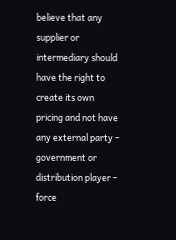believe that any supplier or intermediary should have the right to create its own pricing and not have any external party – government or distribution player – force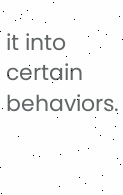it into certain behaviors.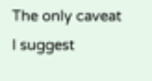The only caveat I suggest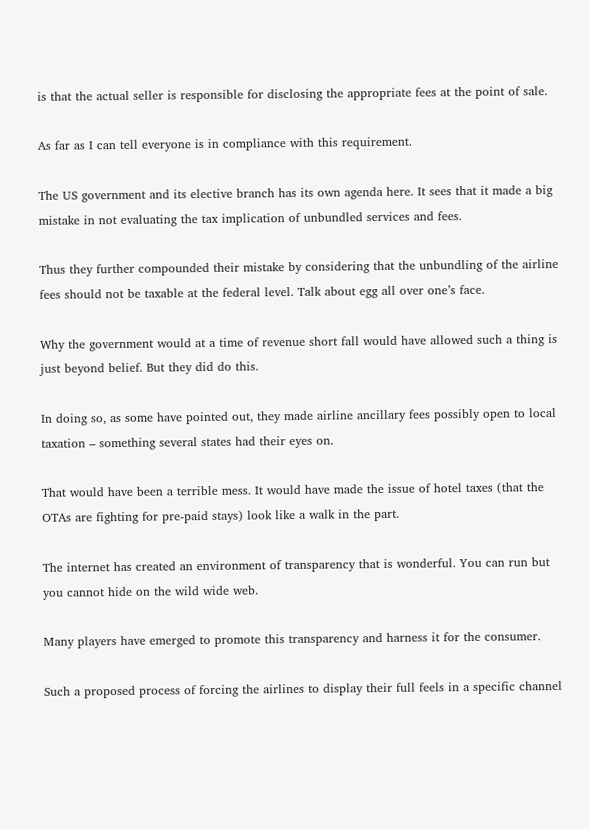is that the actual seller is responsible for disclosing the appropriate fees at the point of sale.

As far as I can tell everyone is in compliance with this requirement.

The US government and its elective branch has its own agenda here. It sees that it made a big mistake in not evaluating the tax implication of unbundled services and fees.

Thus they further compounded their mistake by considering that the unbundling of the airline fees should not be taxable at the federal level. Talk about egg all over one’s face.

Why the government would at a time of revenue short fall would have allowed such a thing is just beyond belief. But they did do this.

In doing so, as some have pointed out, they made airline ancillary fees possibly open to local taxation – something several states had their eyes on.

That would have been a terrible mess. It would have made the issue of hotel taxes (that the OTAs are fighting for pre-paid stays) look like a walk in the part.

The internet has created an environment of transparency that is wonderful. You can run but you cannot hide on the wild wide web.

Many players have emerged to promote this transparency and harness it for the consumer.

Such a proposed process of forcing the airlines to display their full feels in a specific channel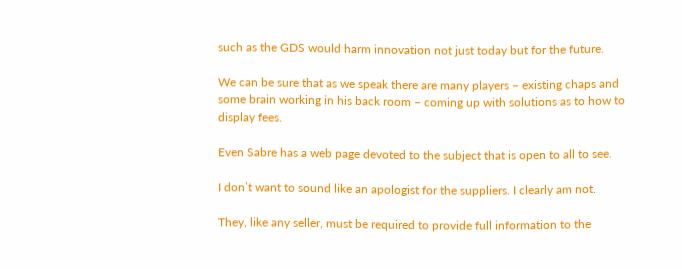such as the GDS would harm innovation not just today but for the future.

We can be sure that as we speak there are many players – existing chaps and some brain working in his back room – coming up with solutions as to how to display fees.

Even Sabre has a web page devoted to the subject that is open to all to see.

I don’t want to sound like an apologist for the suppliers. I clearly am not.

They, like any seller, must be required to provide full information to the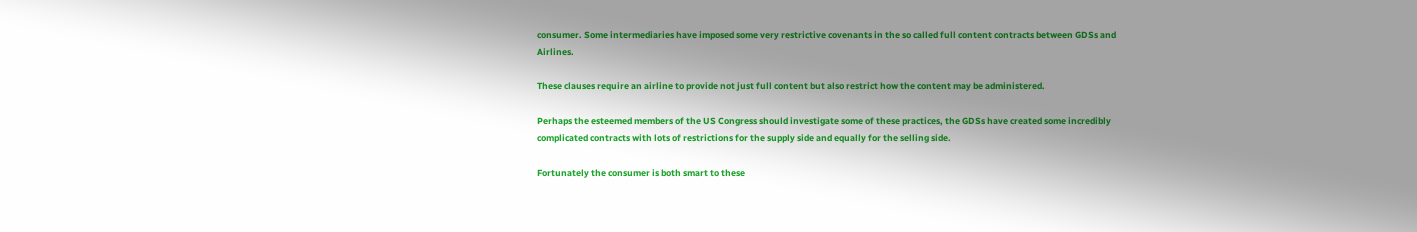consumer. Some intermediaries have imposed some very restrictive covenants in the so called full content contracts between GDSs and Airlines.

These clauses require an airline to provide not just full content but also restrict how the content may be administered.

Perhaps the esteemed members of the US Congress should investigate some of these practices, the GDSs have created some incredibly complicated contracts with lots of restrictions for the supply side and equally for the selling side.

Fortunately the consumer is both smart to these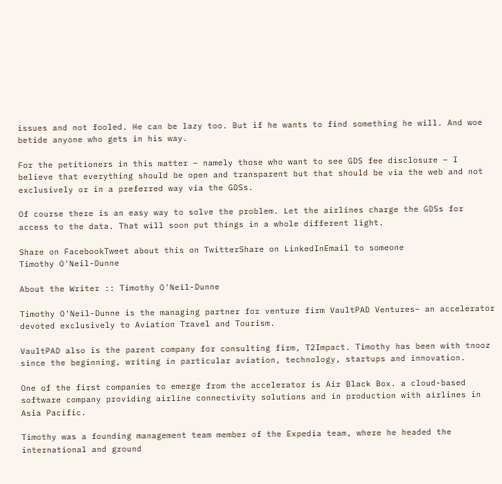issues and not fooled. He can be lazy too. But if he wants to find something he will. And woe betide anyone who gets in his way.

For the petitioners in this matter – namely those who want to see GDS fee disclosure – I believe that everything should be open and transparent but that should be via the web and not exclusively or in a preferred way via the GDSs.

Of course there is an easy way to solve the problem. Let the airlines charge the GDSs for access to the data. That will soon put things in a whole different light.

Share on FacebookTweet about this on TwitterShare on LinkedInEmail to someone
Timothy O'Neil-Dunne

About the Writer :: Timothy O'Neil-Dunne

Timothy O'Neil-Dunne is the managing partner for venture firm VaultPAD Ventures– an accelerator devoted exclusively to Aviation Travel and Tourism.

VaultPAD also is the parent company for consulting firm, T2Impact. Timothy has been with tnooz since the beginning, writing in particular aviation, technology, startups and innovation.

One of the first companies to emerge from the accelerator is Air Black Box. a cloud-based software company providing airline connectivity solutions and in production with airlines in Asia Pacific.

Timothy was a founding management team member of the Expedia team, where he headed the international and ground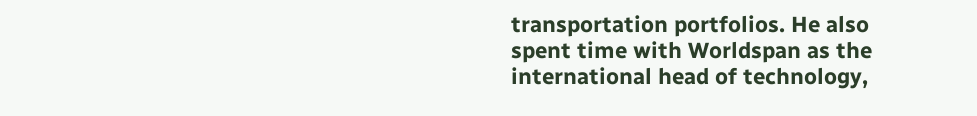transportation portfolios. He also spent time with Worldspan as the international head of technology,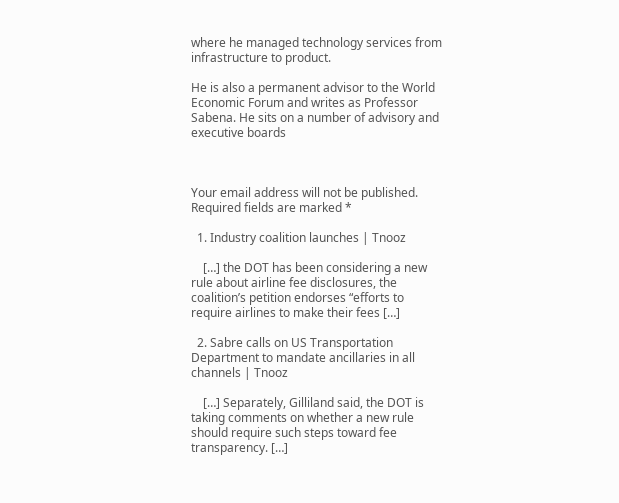where he managed technology services from infrastructure to product.

He is also a permanent advisor to the World Economic Forum and writes as Professor Sabena. He sits on a number of advisory and executive boards



Your email address will not be published. Required fields are marked *

  1. Industry coalition launches | Tnooz

    […] the DOT has been considering a new rule about airline fee disclosures, the coalition’s petition endorses “efforts to require airlines to make their fees […]

  2. Sabre calls on US Transportation Department to mandate ancillaries in all channels | Tnooz

    […] Separately, Gilliland said, the DOT is taking comments on whether a new rule should require such steps toward fee transparency. […]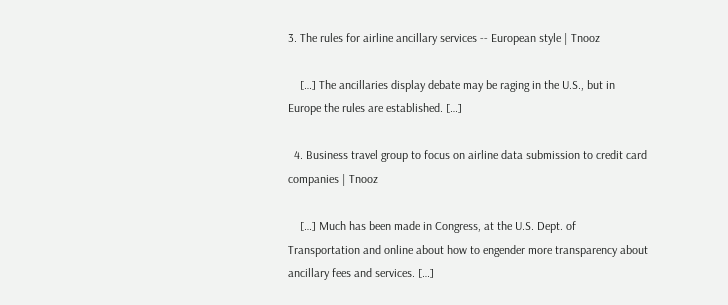3. The rules for airline ancillary services -- European style | Tnooz

    […] The ancillaries display debate may be raging in the U.S., but in Europe the rules are established. […]

  4. Business travel group to focus on airline data submission to credit card companies | Tnooz

    […] Much has been made in Congress, at the U.S. Dept. of Transportation and online about how to engender more transparency about ancillary fees and services. […]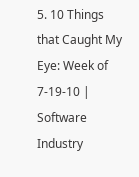5. 10 Things that Caught My Eye: Week of 7-19-10 | Software Industry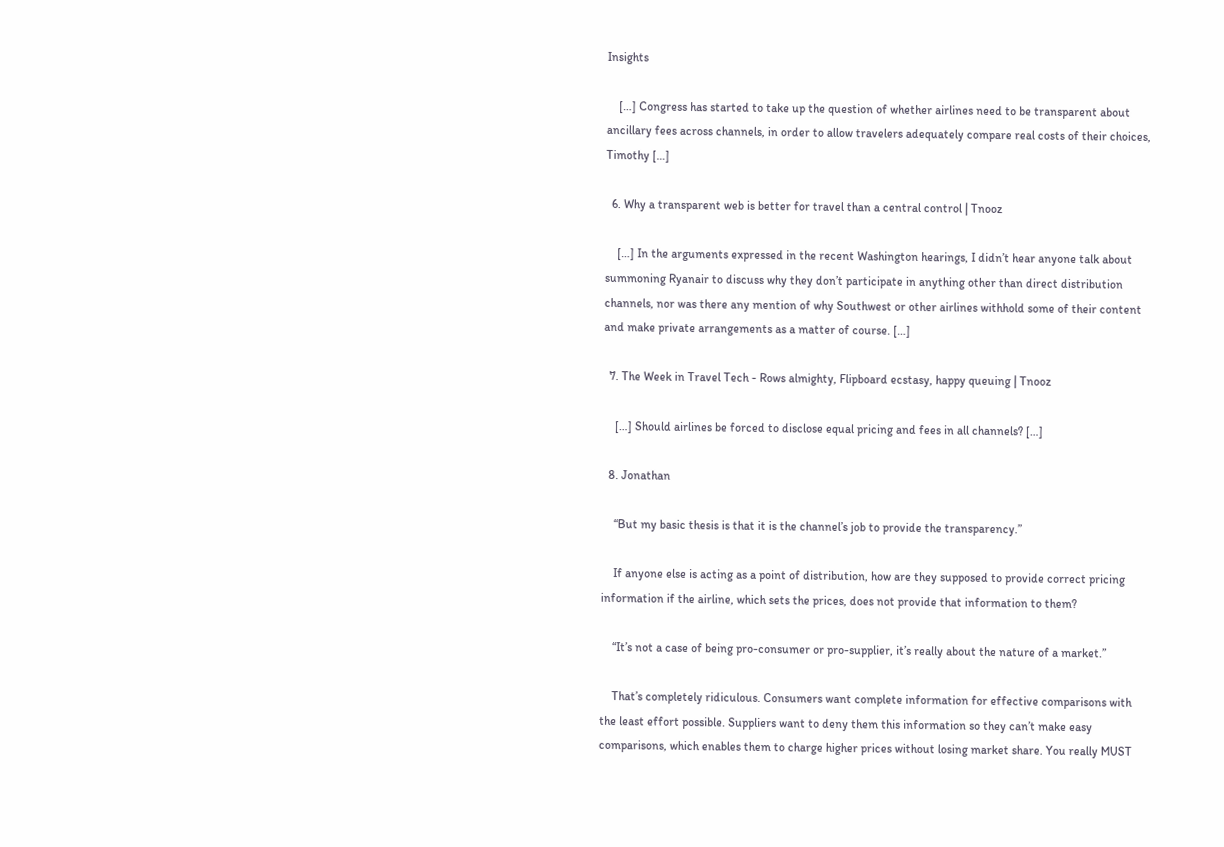Insights

    […] Congress has started to take up the question of whether airlines need to be transparent about ancillary fees across channels, in order to allow travelers adequately compare real costs of their choices, Timothy […]

  6. Why a transparent web is better for travel than a central control | Tnooz

    […] In the arguments expressed in the recent Washington hearings, I didn’t hear anyone talk about summoning Ryanair to discuss why they don’t participate in anything other than direct distribution channels, nor was there any mention of why Southwest or other airlines withhold some of their content and make private arrangements as a matter of course. […]

  7. The Week in Travel Tech - Rows almighty, Flipboard ecstasy, happy queuing | Tnooz

    […] Should airlines be forced to disclose equal pricing and fees in all channels? […]

  8. Jonathan

    “But my basic thesis is that it is the channel’s job to provide the transparency.”

    If anyone else is acting as a point of distribution, how are they supposed to provide correct pricing information if the airline, which sets the prices, does not provide that information to them?

    “It’s not a case of being pro-consumer or pro-supplier, it’s really about the nature of a market.”

    That’s completely ridiculous. Consumers want complete information for effective comparisons with the least effort possible. Suppliers want to deny them this information so they can’t make easy comparisons, which enables them to charge higher prices without losing market share. You really MUST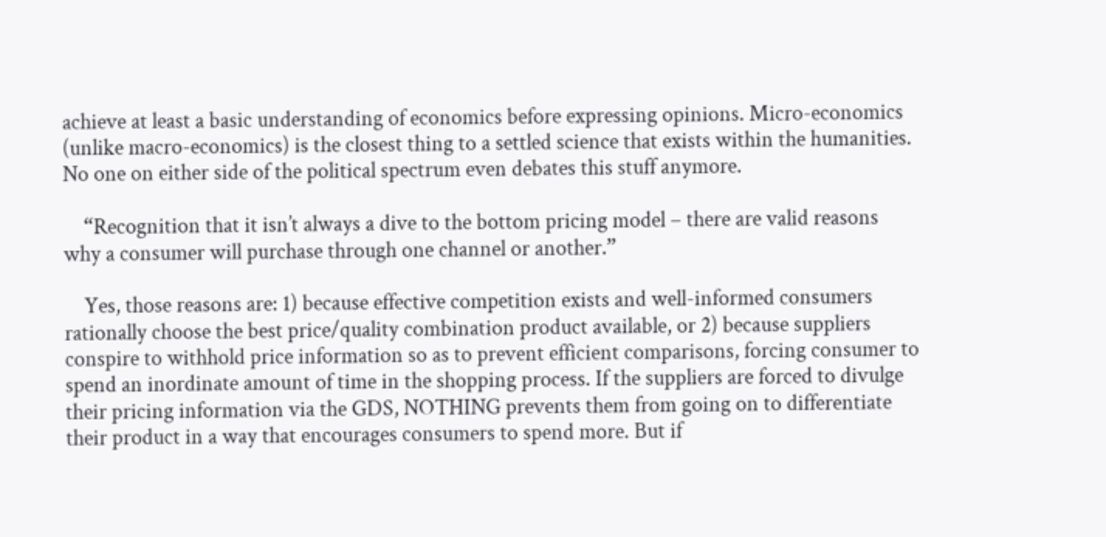achieve at least a basic understanding of economics before expressing opinions. Micro-economics (unlike macro-economics) is the closest thing to a settled science that exists within the humanities. No one on either side of the political spectrum even debates this stuff anymore.

    “Recognition that it isn’t always a dive to the bottom pricing model – there are valid reasons why a consumer will purchase through one channel or another.”

    Yes, those reasons are: 1) because effective competition exists and well-informed consumers rationally choose the best price/quality combination product available, or 2) because suppliers conspire to withhold price information so as to prevent efficient comparisons, forcing consumer to spend an inordinate amount of time in the shopping process. If the suppliers are forced to divulge their pricing information via the GDS, NOTHING prevents them from going on to differentiate their product in a way that encourages consumers to spend more. But if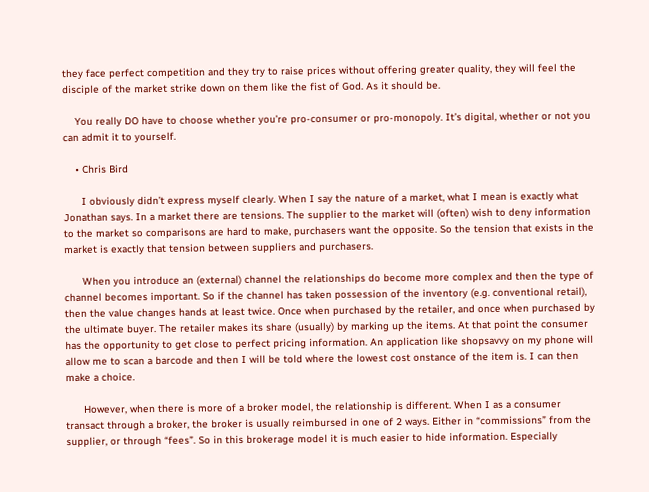they face perfect competition and they try to raise prices without offering greater quality, they will feel the disciple of the market strike down on them like the fist of God. As it should be.

    You really DO have to choose whether you’re pro-consumer or pro-monopoly. It’s digital, whether or not you can admit it to yourself.

    • Chris Bird

      I obviously didn’t express myself clearly. When I say the nature of a market, what I mean is exactly what Jonathan says. In a market there are tensions. The supplier to the market will (often) wish to deny information to the market so comparisons are hard to make, purchasers want the opposite. So the tension that exists in the market is exactly that tension between suppliers and purchasers.

      When you introduce an (external) channel the relationships do become more complex and then the type of channel becomes important. So if the channel has taken possession of the inventory (e.g. conventional retail), then the value changes hands at least twice. Once when purchased by the retailer, and once when purchased by the ultimate buyer. The retailer makes its share (usually) by marking up the items. At that point the consumer has the opportunity to get close to perfect pricing information. An application like shopsavvy on my phone will allow me to scan a barcode and then I will be told where the lowest cost onstance of the item is. I can then make a choice.

      However, when there is more of a broker model, the relationship is different. When I as a consumer transact through a broker, the broker is usually reimbursed in one of 2 ways. Either in “commissions” from the supplier, or through “fees”. So in this brokerage model it is much easier to hide information. Especially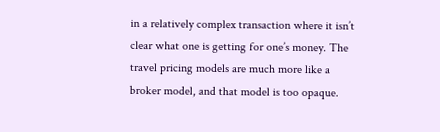in a relatively complex transaction where it isn’t clear what one is getting for one’s money. The travel pricing models are much more like a broker model, and that model is too opaque.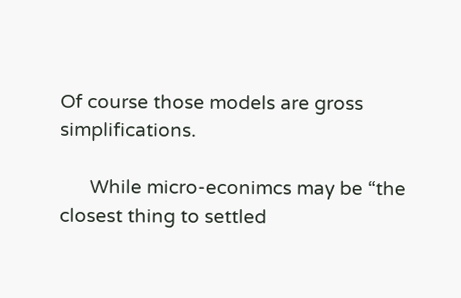Of course those models are gross simplifications.

      While micro-econimcs may be “the closest thing to settled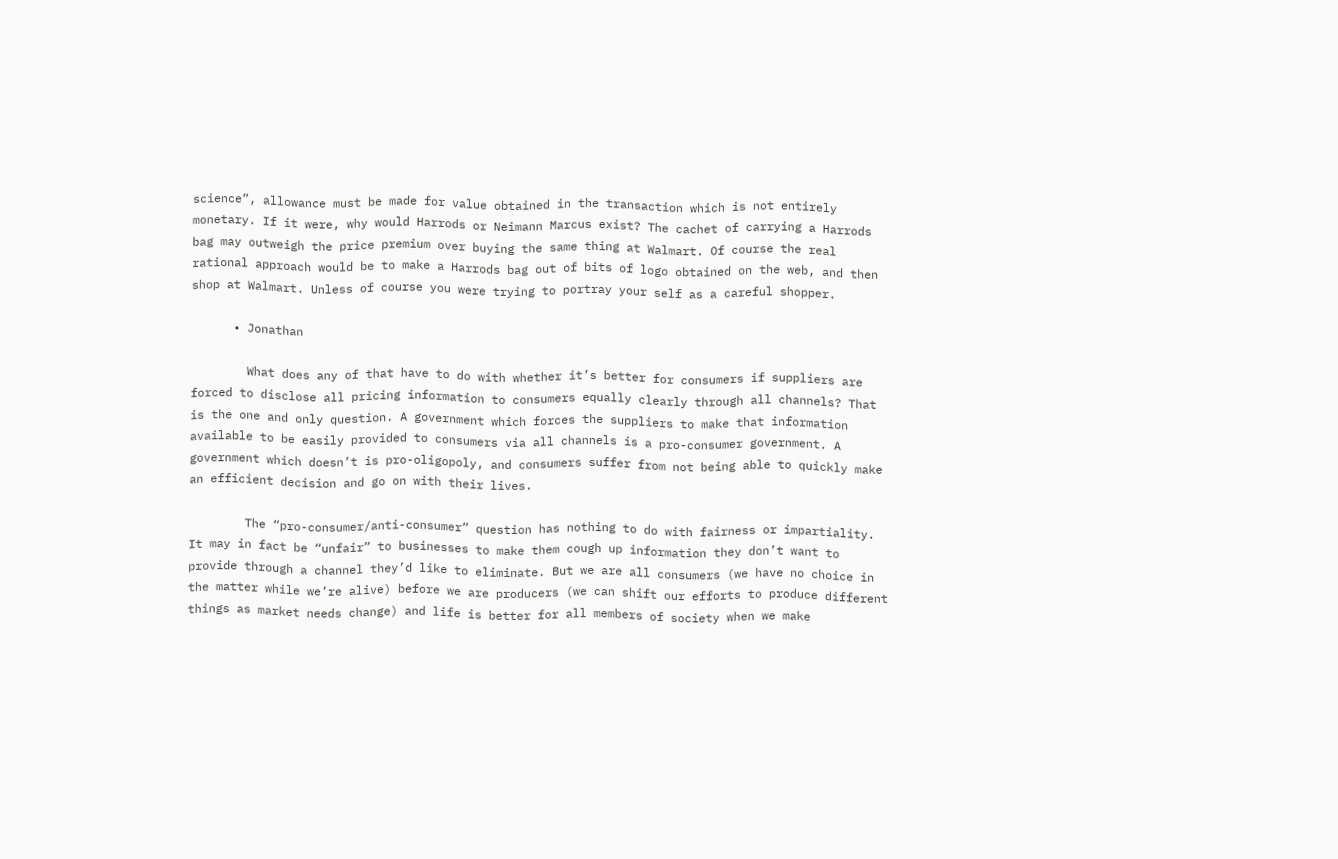science”, allowance must be made for value obtained in the transaction which is not entirely monetary. If it were, why would Harrods or Neimann Marcus exist? The cachet of carrying a Harrods bag may outweigh the price premium over buying the same thing at Walmart. Of course the real rational approach would be to make a Harrods bag out of bits of logo obtained on the web, and then shop at Walmart. Unless of course you were trying to portray your self as a careful shopper.

      • Jonathan

        What does any of that have to do with whether it’s better for consumers if suppliers are forced to disclose all pricing information to consumers equally clearly through all channels? That is the one and only question. A government which forces the suppliers to make that information available to be easily provided to consumers via all channels is a pro-consumer government. A government which doesn’t is pro-oligopoly, and consumers suffer from not being able to quickly make an efficient decision and go on with their lives.

        The “pro-consumer/anti-consumer” question has nothing to do with fairness or impartiality. It may in fact be “unfair” to businesses to make them cough up information they don’t want to provide through a channel they’d like to eliminate. But we are all consumers (we have no choice in the matter while we’re alive) before we are producers (we can shift our efforts to produce different things as market needs change) and life is better for all members of society when we make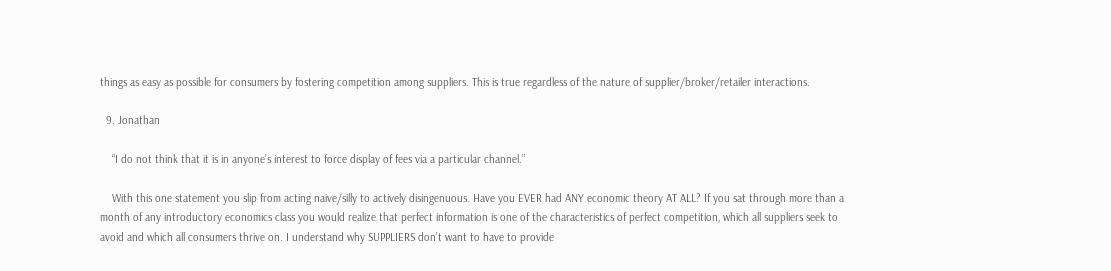things as easy as possible for consumers by fostering competition among suppliers. This is true regardless of the nature of supplier/broker/retailer interactions.

  9. Jonathan

    “I do not think that it is in anyone’s interest to force display of fees via a particular channel.”

    With this one statement you slip from acting naive/silly to actively disingenuous. Have you EVER had ANY economic theory AT ALL? If you sat through more than a month of any introductory economics class you would realize that perfect information is one of the characteristics of perfect competition, which all suppliers seek to avoid and which all consumers thrive on. I understand why SUPPLIERS don’t want to have to provide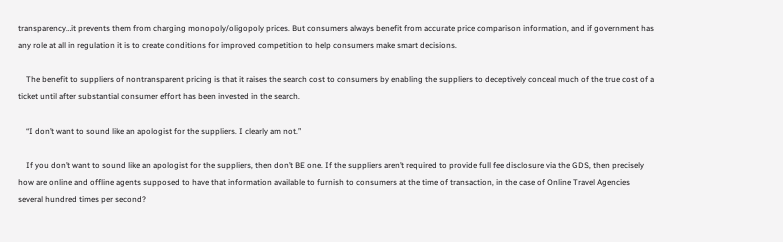transparency…it prevents them from charging monopoly/oligopoly prices. But consumers always benefit from accurate price comparison information, and if government has any role at all in regulation it is to create conditions for improved competition to help consumers make smart decisions.

    The benefit to suppliers of nontransparent pricing is that it raises the search cost to consumers by enabling the suppliers to deceptively conceal much of the true cost of a ticket until after substantial consumer effort has been invested in the search.

    “I don’t want to sound like an apologist for the suppliers. I clearly am not.”

    If you don’t want to sound like an apologist for the suppliers, then don’t BE one. If the suppliers aren’t required to provide full fee disclosure via the GDS, then precisely how are online and offline agents supposed to have that information available to furnish to consumers at the time of transaction, in the case of Online Travel Agencies several hundred times per second?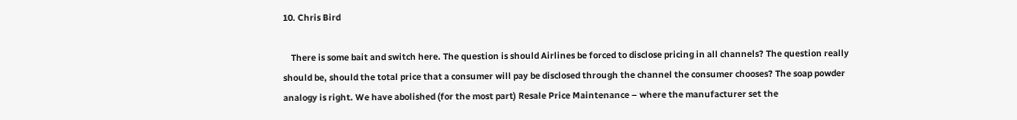10. Chris Bird

    There is some bait and switch here. The question is should Airlines be forced to disclose pricing in all channels? The question really should be, should the total price that a consumer will pay be disclosed through the channel the consumer chooses? The soap powder analogy is right. We have abolished (for the most part) Resale Price Maintenance – where the manufacturer set the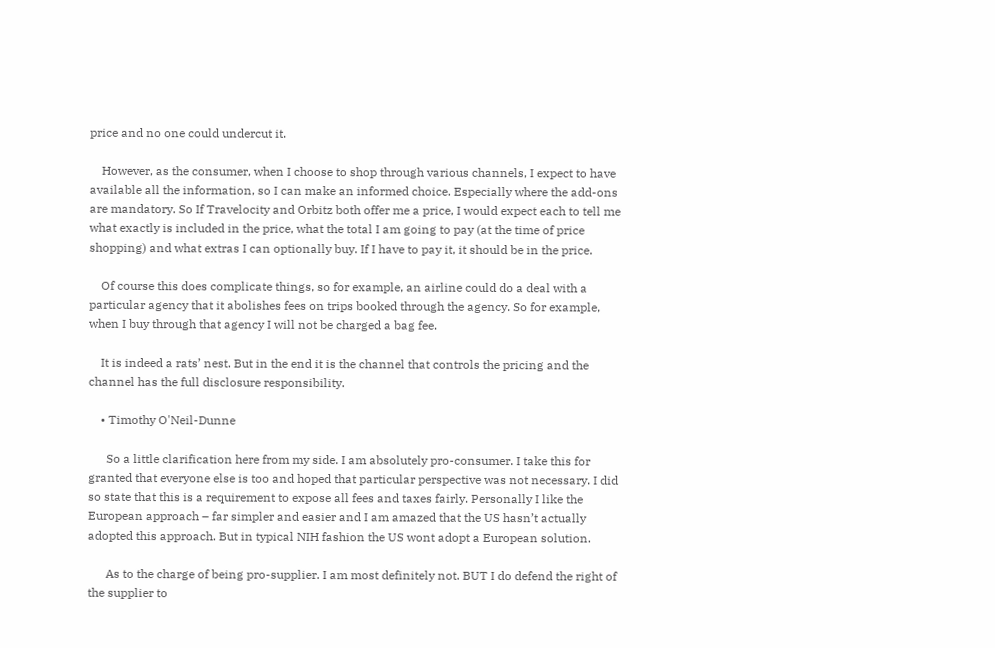price and no one could undercut it.

    However, as the consumer, when I choose to shop through various channels, I expect to have available all the information, so I can make an informed choice. Especially where the add-ons are mandatory. So If Travelocity and Orbitz both offer me a price, I would expect each to tell me what exactly is included in the price, what the total I am going to pay (at the time of price shopping) and what extras I can optionally buy. If I have to pay it, it should be in the price.

    Of course this does complicate things, so for example, an airline could do a deal with a particular agency that it abolishes fees on trips booked through the agency. So for example, when I buy through that agency I will not be charged a bag fee.

    It is indeed a rats’ nest. But in the end it is the channel that controls the pricing and the channel has the full disclosure responsibility.

    • Timothy O'Neil-Dunne

      So a little clarification here from my side. I am absolutely pro-consumer. I take this for granted that everyone else is too and hoped that particular perspective was not necessary. I did so state that this is a requirement to expose all fees and taxes fairly. Personally I like the European approach – far simpler and easier and I am amazed that the US hasn’t actually adopted this approach. But in typical NIH fashion the US wont adopt a European solution.

      As to the charge of being pro-supplier. I am most definitely not. BUT I do defend the right of the supplier to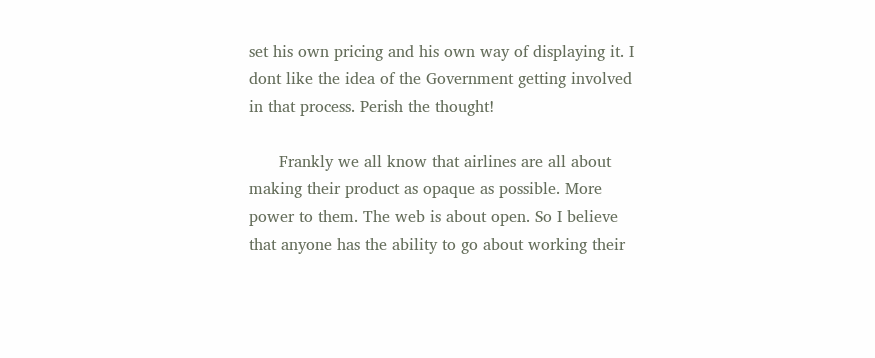set his own pricing and his own way of displaying it. I dont like the idea of the Government getting involved in that process. Perish the thought!

      Frankly we all know that airlines are all about making their product as opaque as possible. More power to them. The web is about open. So I believe that anyone has the ability to go about working their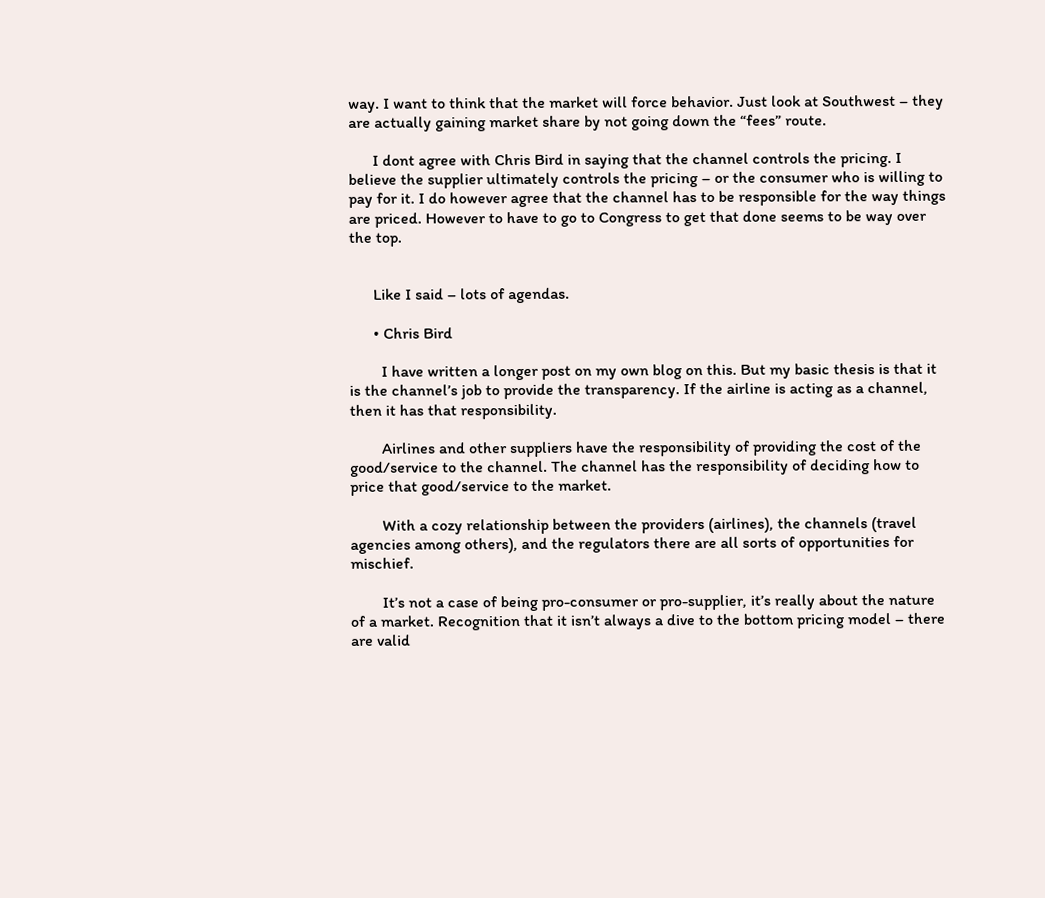way. I want to think that the market will force behavior. Just look at Southwest – they are actually gaining market share by not going down the “fees” route.

      I dont agree with Chris Bird in saying that the channel controls the pricing. I believe the supplier ultimately controls the pricing – or the consumer who is willing to pay for it. I do however agree that the channel has to be responsible for the way things are priced. However to have to go to Congress to get that done seems to be way over the top.


      Like I said – lots of agendas.

      • Chris Bird

        I have written a longer post on my own blog on this. But my basic thesis is that it is the channel’s job to provide the transparency. If the airline is acting as a channel, then it has that responsibility.

        Airlines and other suppliers have the responsibility of providing the cost of the good/service to the channel. The channel has the responsibility of deciding how to price that good/service to the market.

        With a cozy relationship between the providers (airlines), the channels (travel agencies among others), and the regulators there are all sorts of opportunities for mischief.

        It’s not a case of being pro-consumer or pro-supplier, it’s really about the nature of a market. Recognition that it isn’t always a dive to the bottom pricing model – there are valid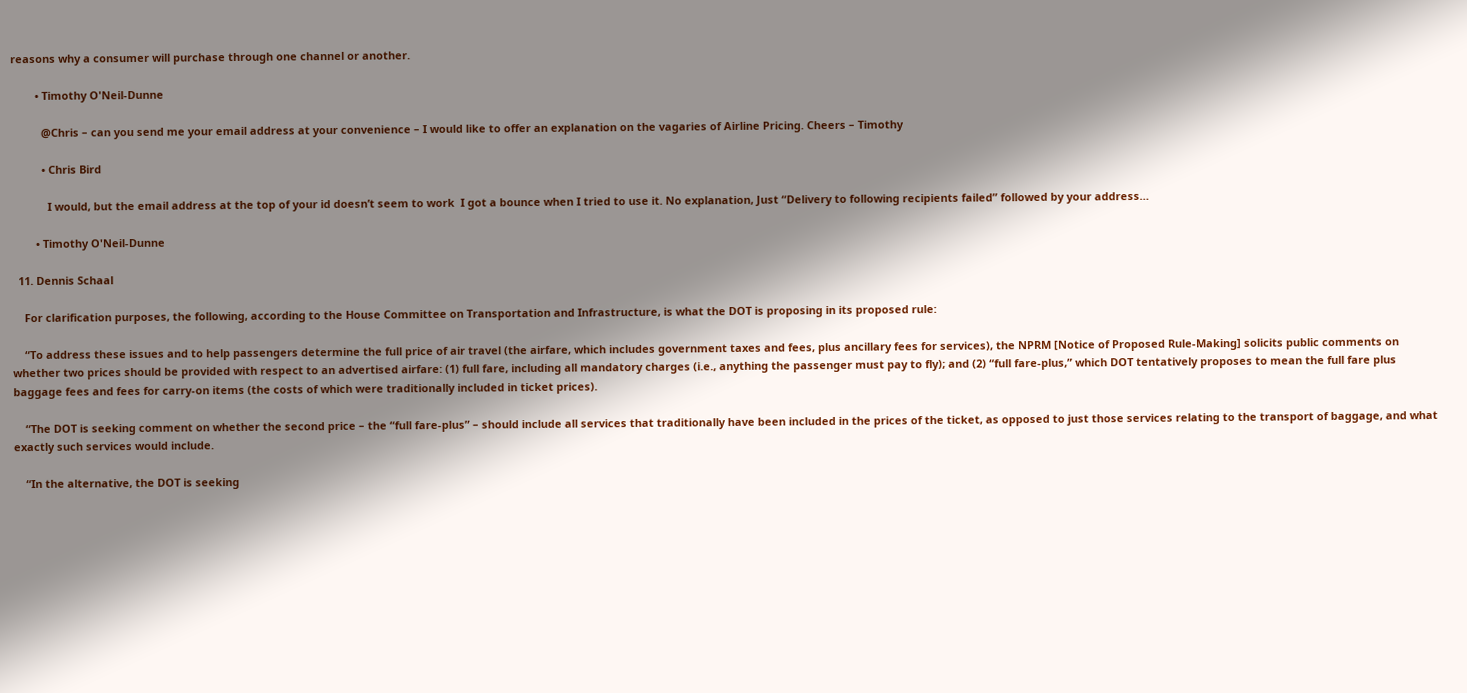reasons why a consumer will purchase through one channel or another.

        • Timothy O'Neil-Dunne

          @Chris – can you send me your email address at your convenience – I would like to offer an explanation on the vagaries of Airline Pricing. Cheers – Timothy

          • Chris Bird

            I would, but the email address at the top of your id doesn’t seem to work  I got a bounce when I tried to use it. No explanation, Just “Delivery to following recipients failed” followed by your address…

        • Timothy O'Neil-Dunne

  11. Dennis Schaal

    For clarification purposes, the following, according to the House Committee on Transportation and Infrastructure, is what the DOT is proposing in its proposed rule:

    “To address these issues and to help passengers determine the full price of air travel (the airfare, which includes government taxes and fees, plus ancillary fees for services), the NPRM [Notice of Proposed Rule-Making] solicits public comments on whether two prices should be provided with respect to an advertised airfare: (1) full fare, including all mandatory charges (i.e., anything the passenger must pay to fly); and (2) “full fare-plus,” which DOT tentatively proposes to mean the full fare plus baggage fees and fees for carry-on items (the costs of which were traditionally included in ticket prices).

    “The DOT is seeking comment on whether the second price – the “full fare-plus” – should include all services that traditionally have been included in the prices of the ticket, as opposed to just those services relating to the transport of baggage, and what exactly such services would include.

    “In the alternative, the DOT is seeking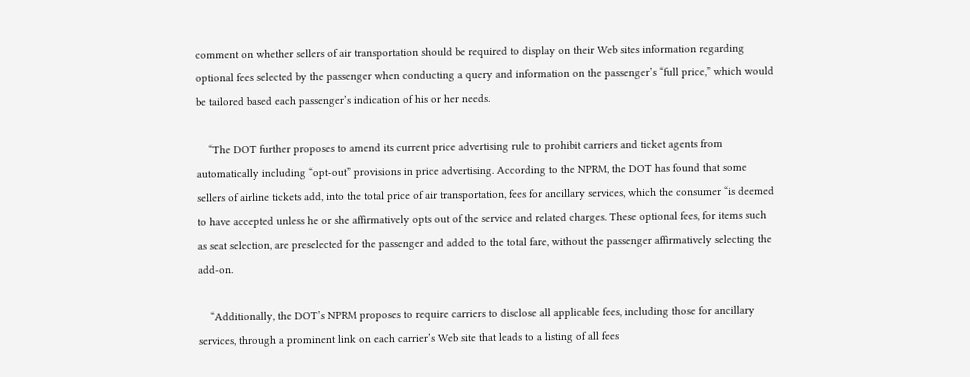comment on whether sellers of air transportation should be required to display on their Web sites information regarding optional fees selected by the passenger when conducting a query and information on the passenger’s “full price,” which would be tailored based each passenger’s indication of his or her needs.

    “The DOT further proposes to amend its current price advertising rule to prohibit carriers and ticket agents from automatically including “opt-out” provisions in price advertising. According to the NPRM, the DOT has found that some sellers of airline tickets add, into the total price of air transportation, fees for ancillary services, which the consumer “is deemed to have accepted unless he or she affirmatively opts out of the service and related charges. These optional fees, for items such as seat selection, are preselected for the passenger and added to the total fare, without the passenger affirmatively selecting the add-on.

    “Additionally, the DOT’s NPRM proposes to require carriers to disclose all applicable fees, including those for ancillary services, through a prominent link on each carrier’s Web site that leads to a listing of all fees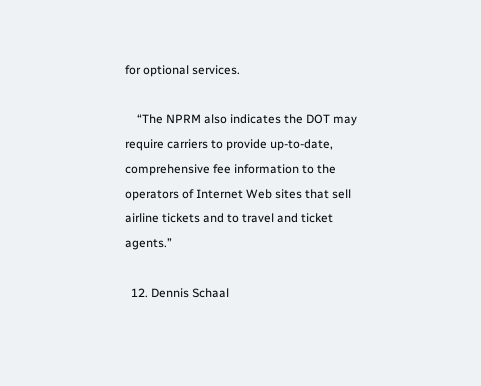for optional services.

    “The NPRM also indicates the DOT may require carriers to provide up-to-date, comprehensive fee information to the operators of Internet Web sites that sell airline tickets and to travel and ticket agents.”

  12. Dennis Schaal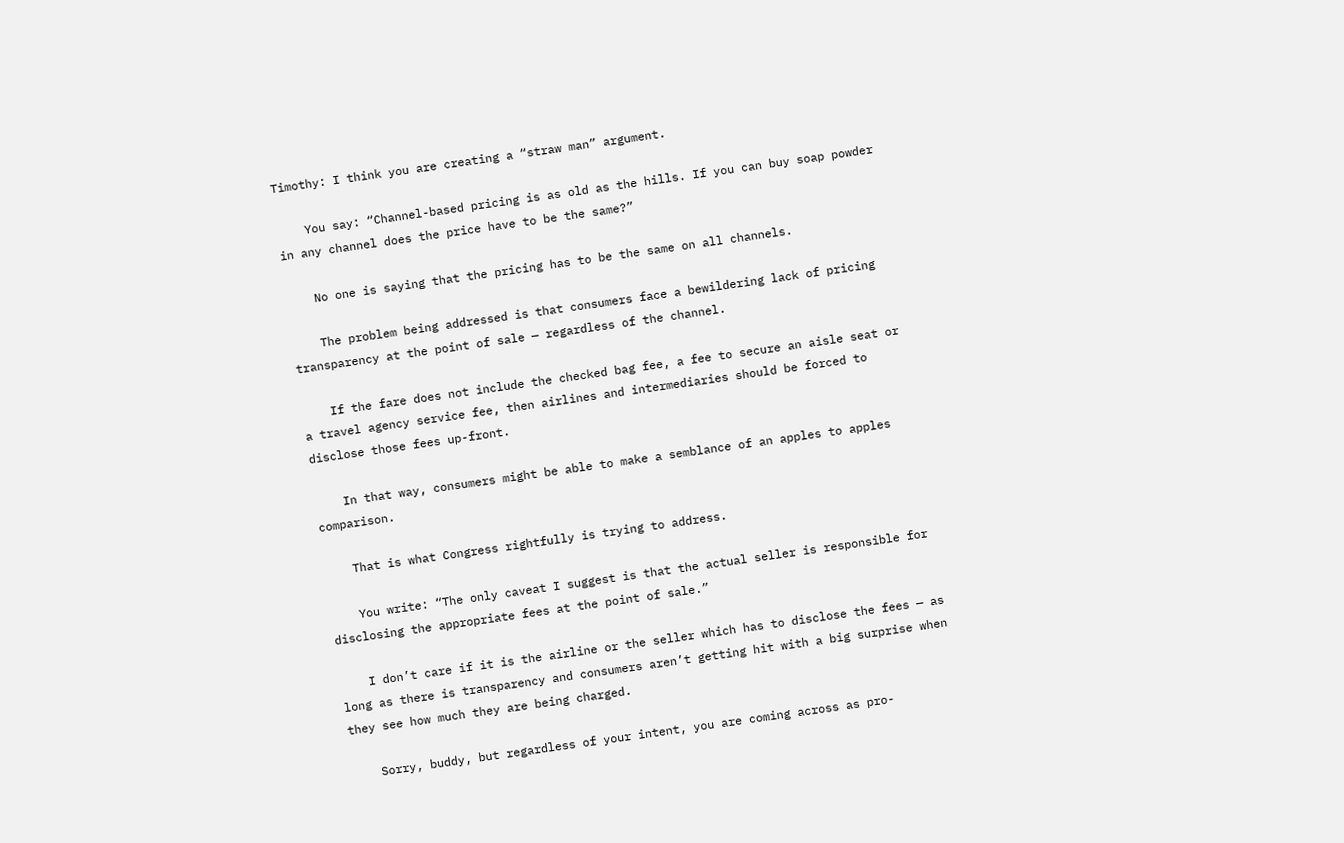Timothy: I think you are creating a “straw man” argument.

    You say: “Channel-based pricing is as old as the hills. If you can buy soap powder in any channel does the price have to be the same?”

    No one is saying that the pricing has to be the same on all channels.

    The problem being addressed is that consumers face a bewildering lack of pricing transparency at the point of sale — regardless of the channel.

    If the fare does not include the checked bag fee, a fee to secure an aisle seat or a travel agency service fee, then airlines and intermediaries should be forced to disclose those fees up-front.

    In that way, consumers might be able to make a semblance of an apples to apples comparison.

    That is what Congress rightfully is trying to address.

    You write: “The only caveat I suggest is that the actual seller is responsible for disclosing the appropriate fees at the point of sale.”

    I don’t care if it is the airline or the seller which has to disclose the fees — as long as there is transparency and consumers aren’t getting hit with a big surprise when they see how much they are being charged.

    Sorry, buddy, but regardless of your intent, you are coming across as pro-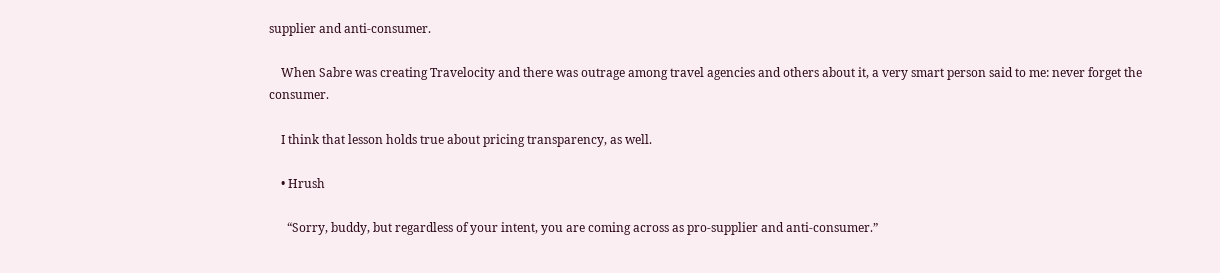supplier and anti-consumer.

    When Sabre was creating Travelocity and there was outrage among travel agencies and others about it, a very smart person said to me: never forget the consumer.

    I think that lesson holds true about pricing transparency, as well.

    • Hrush

      “Sorry, buddy, but regardless of your intent, you are coming across as pro-supplier and anti-consumer.”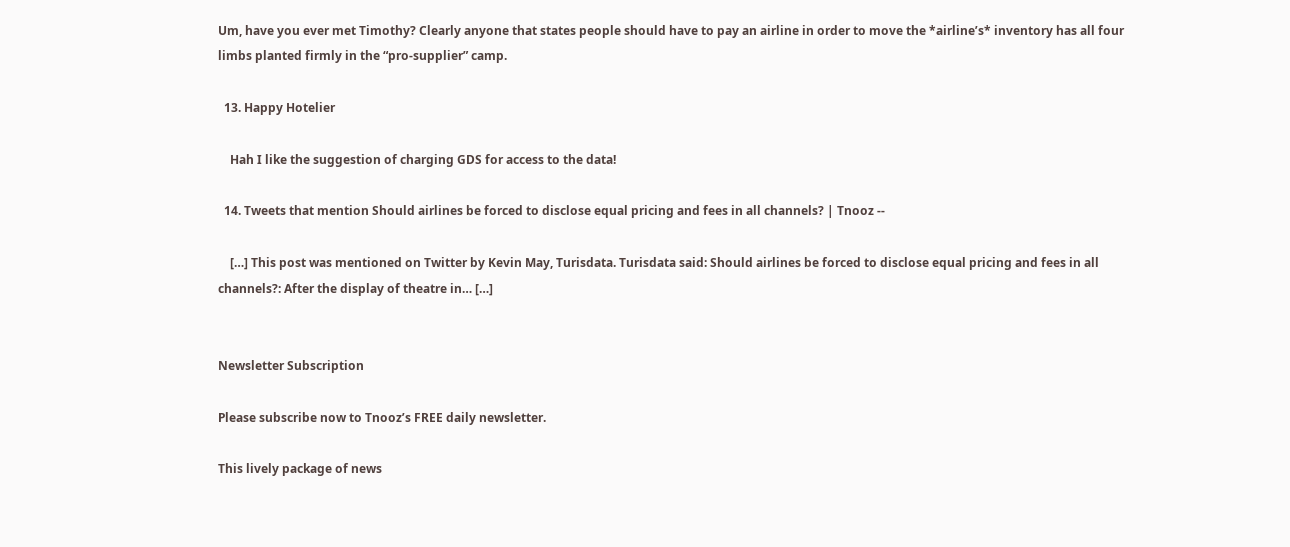Um, have you ever met Timothy? Clearly anyone that states people should have to pay an airline in order to move the *airline’s* inventory has all four limbs planted firmly in the “pro-supplier” camp.

  13. Happy Hotelier

    Hah I like the suggestion of charging GDS for access to the data!

  14. Tweets that mention Should airlines be forced to disclose equal pricing and fees in all channels? | Tnooz --

    […] This post was mentioned on Twitter by Kevin May, Turisdata. Turisdata said: Should airlines be forced to disclose equal pricing and fees in all channels?: After the display of theatre in… […]


Newsletter Subscription

Please subscribe now to Tnooz’s FREE daily newsletter.

This lively package of news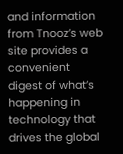and information from Tnooz’s web site provides a convenient digest of what’s happening in technology that drives the global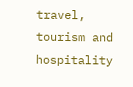travel, tourism and hospitality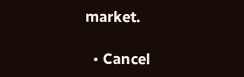market.

  • Cancel